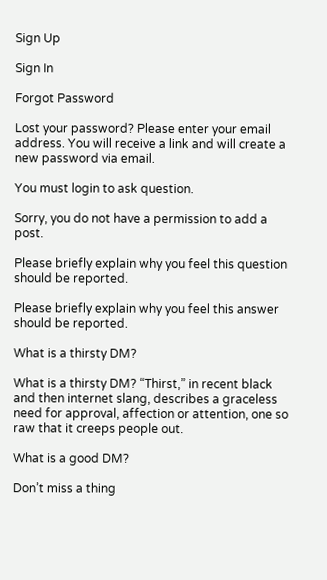Sign Up

Sign In

Forgot Password

Lost your password? Please enter your email address. You will receive a link and will create a new password via email.

You must login to ask question.

Sorry, you do not have a permission to add a post.

Please briefly explain why you feel this question should be reported.

Please briefly explain why you feel this answer should be reported.

What is a thirsty DM?

What is a thirsty DM? “Thirst,” in recent black and then internet slang, describes a graceless need for approval, affection or attention, one so raw that it creeps people out.

What is a good DM?

Don’t miss a thing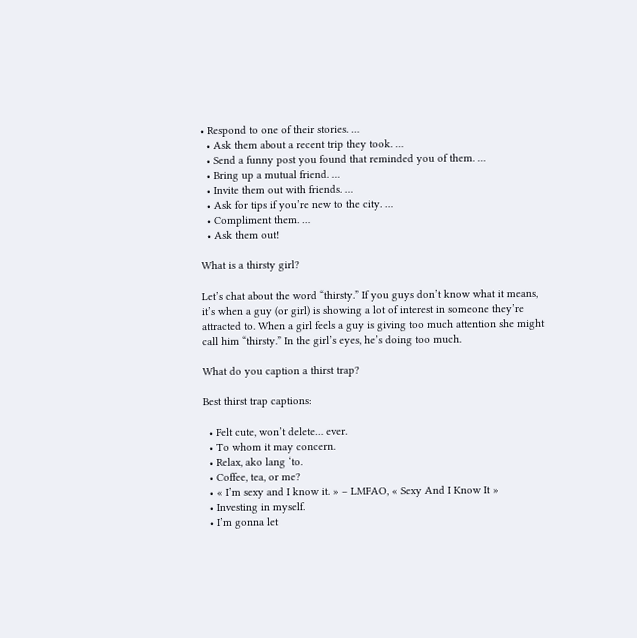• Respond to one of their stories. …
  • Ask them about a recent trip they took. …
  • Send a funny post you found that reminded you of them. …
  • Bring up a mutual friend. …
  • Invite them out with friends. …
  • Ask for tips if you’re new to the city. …
  • Compliment them. …
  • Ask them out!

What is a thirsty girl?

Let’s chat about the word “thirsty.” If you guys don’t know what it means, it’s when a guy (or girl) is showing a lot of interest in someone they’re attracted to. When a girl feels a guy is giving too much attention she might call him “thirsty.” In the girl’s eyes, he’s doing too much.

What do you caption a thirst trap?

Best thirst trap captions:

  • Felt cute, won’t delete… ever.
  • To whom it may concern.
  • Relax, ako lang ‘to.
  • Coffee, tea, or me?
  • « I’m sexy and I know it. » – LMFAO, « Sexy And I Know It »
  • Investing in myself.
  • I’m gonna let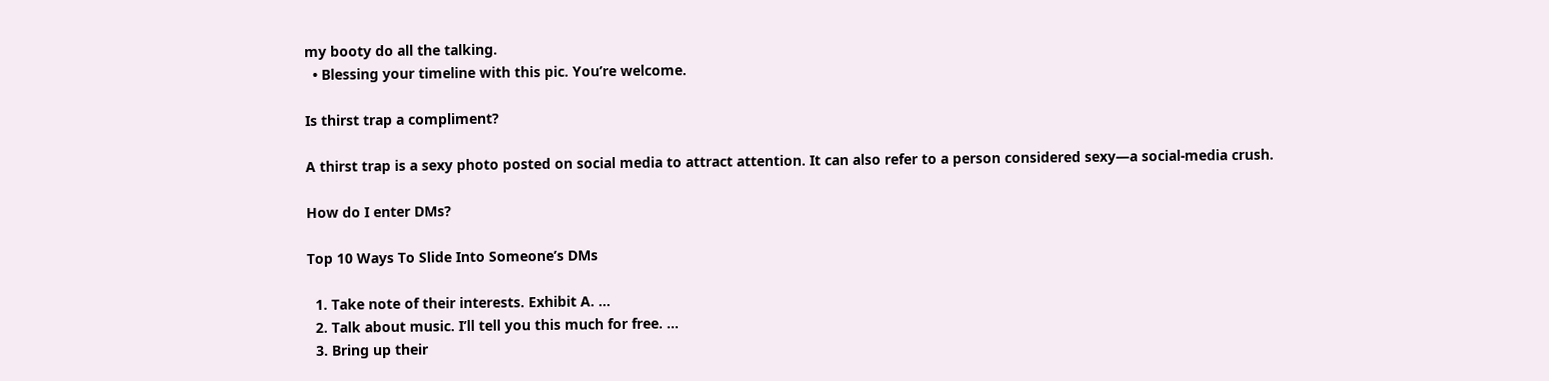my booty do all the talking.
  • Blessing your timeline with this pic. You’re welcome.

Is thirst trap a compliment?

A thirst trap is a sexy photo posted on social media to attract attention. It can also refer to a person considered sexy—a social-media crush.

How do I enter DMs?

Top 10 Ways To Slide Into Someone’s DMs

  1. Take note of their interests. Exhibit A. …
  2. Talk about music. I’ll tell you this much for free. …
  3. Bring up their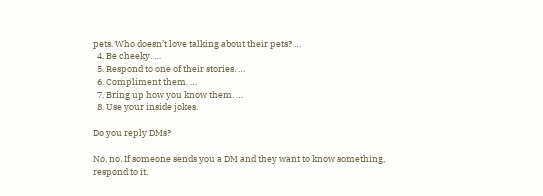pets. Who doesn’t love talking about their pets? …
  4. Be cheeky. …
  5. Respond to one of their stories. …
  6. Compliment them. …
  7. Bring up how you know them. …
  8. Use your inside jokes.

Do you reply DMs?

No, no. If someone sends you a DM and they want to know something, respond to it,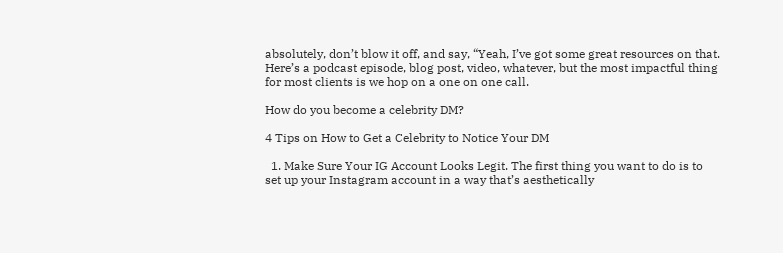absolutely, don’t blow it off, and say, “Yeah, I’ve got some great resources on that. Here’s a podcast episode, blog post, video, whatever, but the most impactful thing for most clients is we hop on a one on one call.

How do you become a celebrity DM?

4 Tips on How to Get a Celebrity to Notice Your DM

  1. Make Sure Your IG Account Looks Legit. The first thing you want to do is to set up your Instagram account in a way that’s aesthetically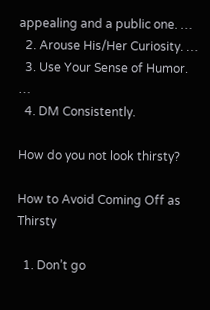appealing and a public one. …
  2. Arouse His/Her Curiosity. …
  3. Use Your Sense of Humor. …
  4. DM Consistently.

How do you not look thirsty?

How to Avoid Coming Off as Thirsty

  1. Don’t go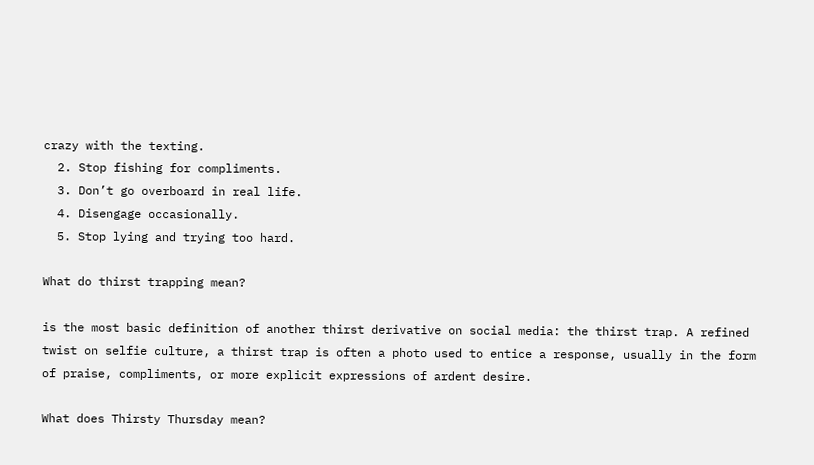crazy with the texting.
  2. Stop fishing for compliments.
  3. Don’t go overboard in real life.
  4. Disengage occasionally.
  5. Stop lying and trying too hard.

What do thirst trapping mean?

is the most basic definition of another thirst derivative on social media: the thirst trap. A refined twist on selfie culture, a thirst trap is often a photo used to entice a response, usually in the form of praise, compliments, or more explicit expressions of ardent desire.

What does Thirsty Thursday mean?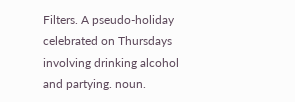Filters. A pseudo-holiday celebrated on Thursdays involving drinking alcohol and partying. noun.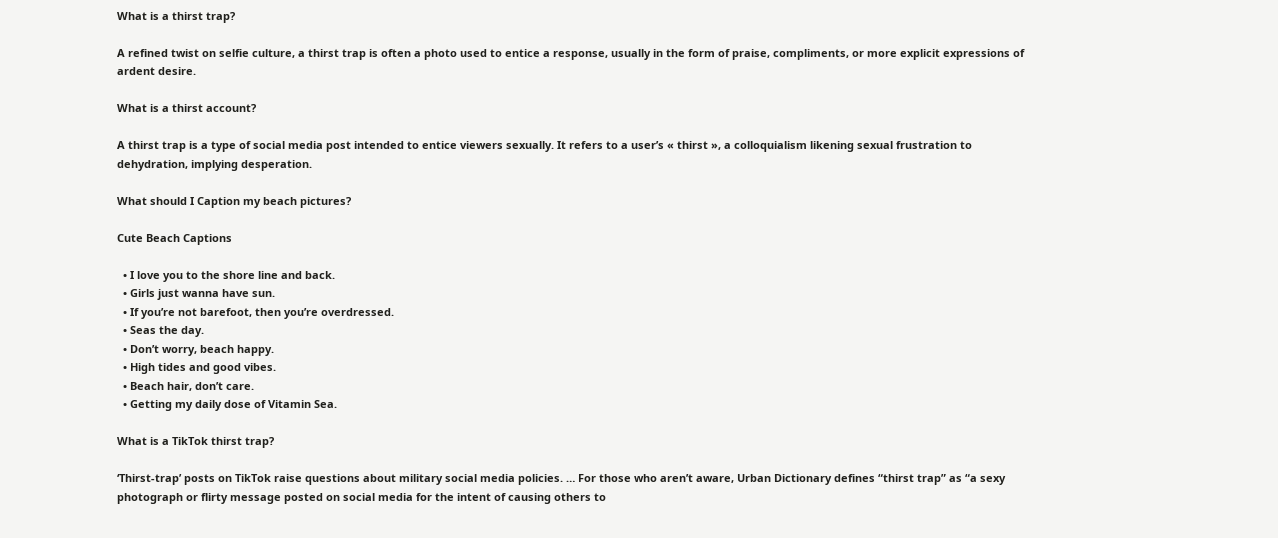What is a thirst trap?

A refined twist on selfie culture, a thirst trap is often a photo used to entice a response, usually in the form of praise, compliments, or more explicit expressions of ardent desire.

What is a thirst account?

A thirst trap is a type of social media post intended to entice viewers sexually. It refers to a user’s « thirst », a colloquialism likening sexual frustration to dehydration, implying desperation.

What should I Caption my beach pictures?

Cute Beach Captions

  • I love you to the shore line and back.
  • Girls just wanna have sun.
  • If you’re not barefoot, then you’re overdressed.
  • Seas the day.
  • Don’t worry, beach happy.
  • High tides and good vibes.
  • Beach hair, don’t care.
  • Getting my daily dose of Vitamin Sea.

What is a TikTok thirst trap?

‘Thirst-trap’ posts on TikTok raise questions about military social media policies. … For those who aren’t aware, Urban Dictionary defines “thirst trap” as “a sexy photograph or flirty message posted on social media for the intent of causing others to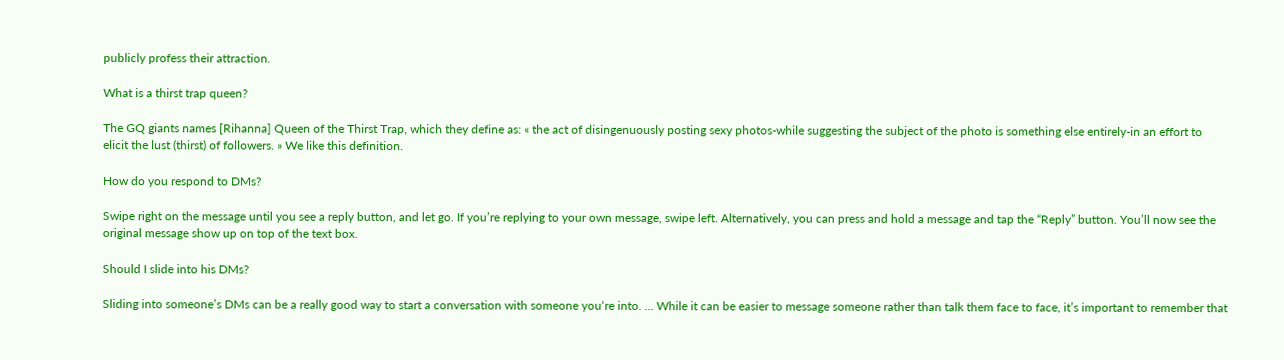publicly profess their attraction.

What is a thirst trap queen?

The GQ giants names [Rihanna] Queen of the Thirst Trap, which they define as: « the act of disingenuously posting sexy photos-while suggesting the subject of the photo is something else entirely-in an effort to elicit the lust (thirst) of followers. » We like this definition.

How do you respond to DMs?

Swipe right on the message until you see a reply button, and let go. If you’re replying to your own message, swipe left. Alternatively, you can press and hold a message and tap the “Reply” button. You’ll now see the original message show up on top of the text box.

Should I slide into his DMs?

Sliding into someone’s DMs can be a really good way to start a conversation with someone you‘re into. … While it can be easier to message someone rather than talk them face to face, it’s important to remember that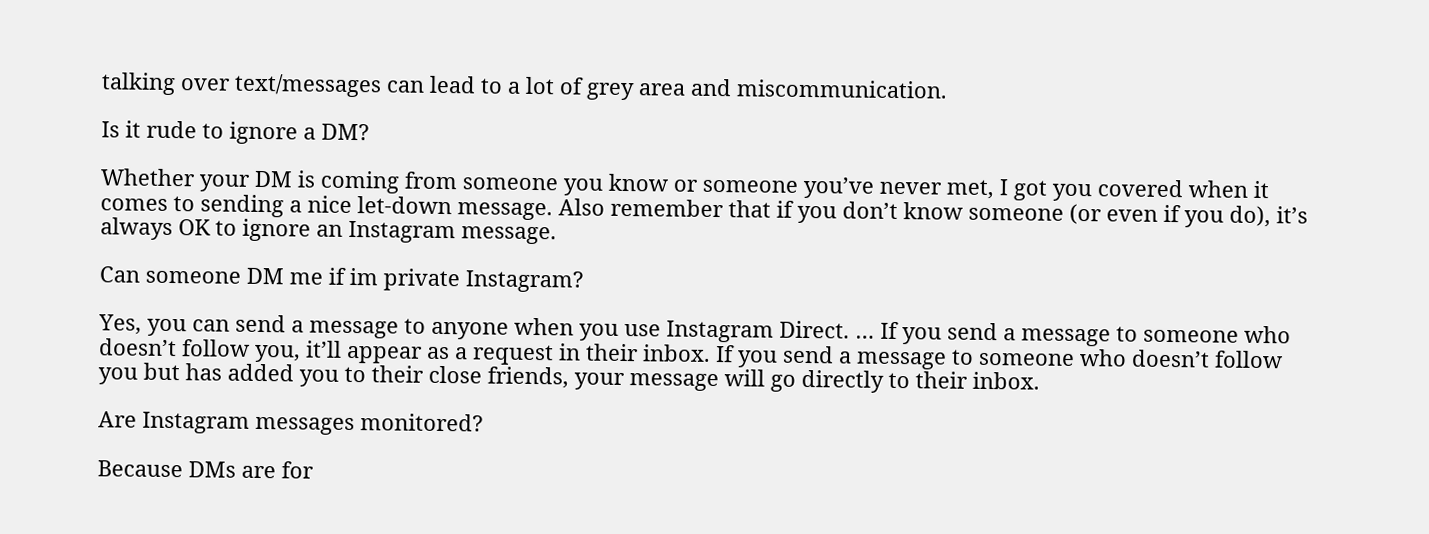talking over text/messages can lead to a lot of grey area and miscommunication.

Is it rude to ignore a DM?

Whether your DM is coming from someone you know or someone you’ve never met, I got you covered when it comes to sending a nice let-down message. Also remember that if you don’t know someone (or even if you do), it’s always OK to ignore an Instagram message.

Can someone DM me if im private Instagram?

Yes, you can send a message to anyone when you use Instagram Direct. … If you send a message to someone who doesn’t follow you, it’ll appear as a request in their inbox. If you send a message to someone who doesn’t follow you but has added you to their close friends, your message will go directly to their inbox.

Are Instagram messages monitored?

Because DMs are for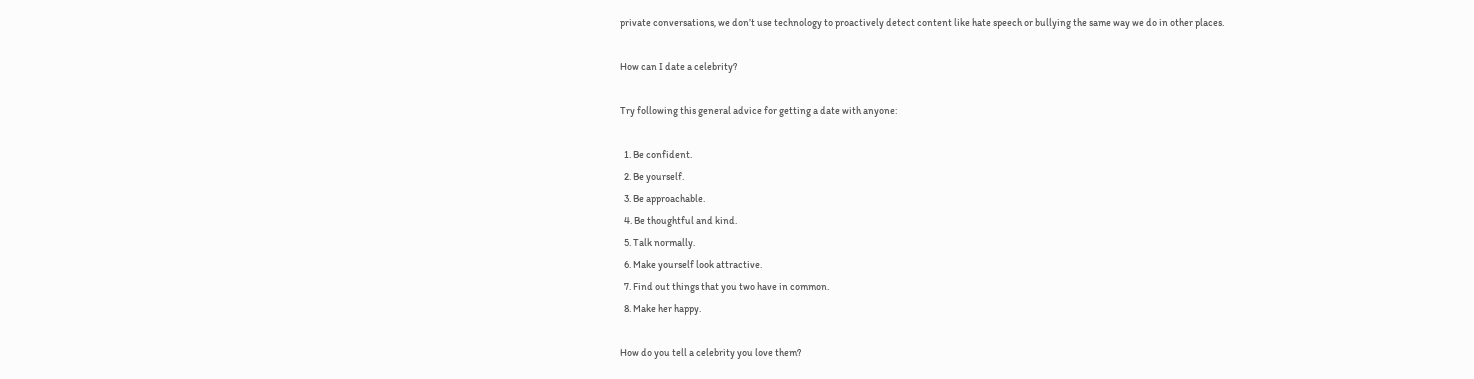private conversations, we don’t use technology to proactively detect content like hate speech or bullying the same way we do in other places.

How can I date a celebrity?

Try following this general advice for getting a date with anyone:

  1. Be confident.
  2. Be yourself.
  3. Be approachable.
  4. Be thoughtful and kind.
  5. Talk normally.
  6. Make yourself look attractive.
  7. Find out things that you two have in common.
  8. Make her happy.

How do you tell a celebrity you love them?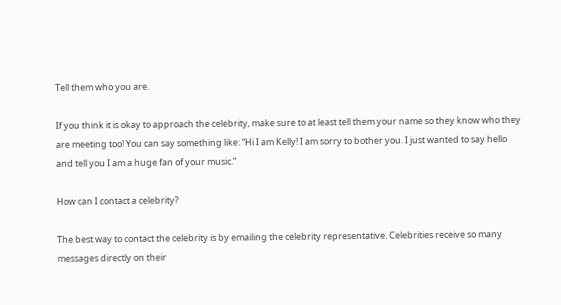Tell them who you are.

If you think it is okay to approach the celebrity, make sure to at least tell them your name so they know who they are meeting too! You can say something like: “Hi I am Kelly! I am sorry to bother you. I just wanted to say hello and tell you I am a huge fan of your music.”

How can I contact a celebrity?

The best way to contact the celebrity is by emailing the celebrity representative. Celebrities receive so many messages directly on their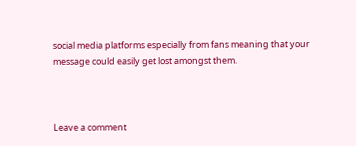social media platforms especially from fans meaning that your message could easily get lost amongst them.



Leave a comment